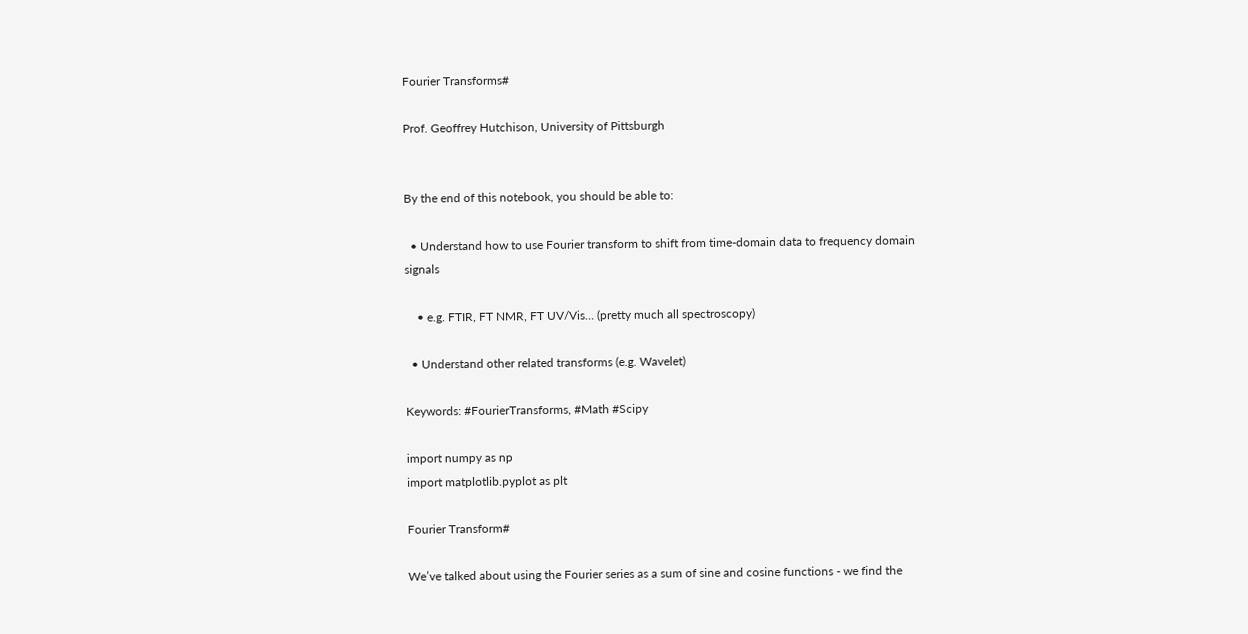Fourier Transforms#

Prof. Geoffrey Hutchison, University of Pittsburgh


By the end of this notebook, you should be able to:

  • Understand how to use Fourier transform to shift from time-domain data to frequency domain signals

    • e.g. FTIR, FT NMR, FT UV/Vis… (pretty much all spectroscopy)

  • Understand other related transforms (e.g. Wavelet)

Keywords: #FourierTransforms, #Math #Scipy

import numpy as np
import matplotlib.pyplot as plt

Fourier Transform#

We’ve talked about using the Fourier series as a sum of sine and cosine functions - we find the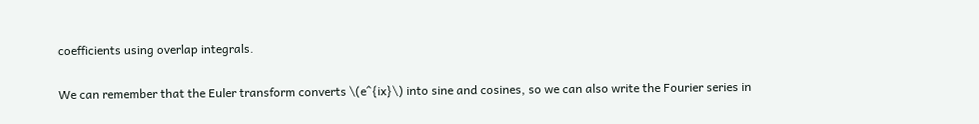coefficients using overlap integrals.

We can remember that the Euler transform converts \(e^{ix}\) into sine and cosines, so we can also write the Fourier series in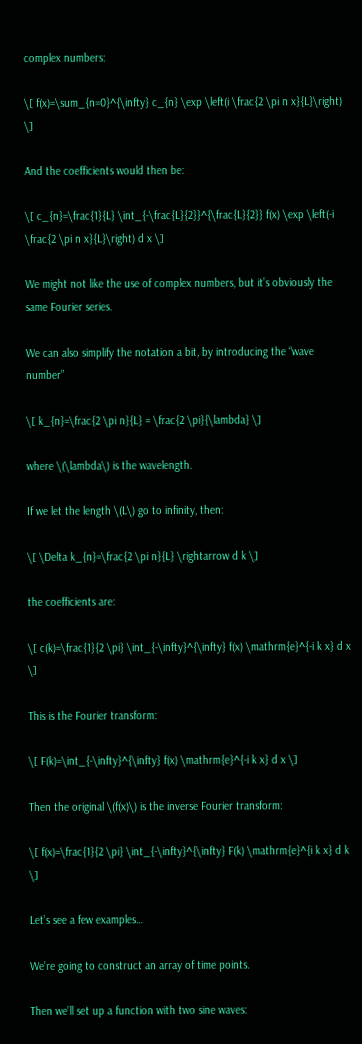complex numbers:

\[ f(x)=\sum_{n=0}^{\infty} c_{n} \exp \left(i \frac{2 \pi n x}{L}\right) \]

And the coefficients would then be:

\[ c_{n}=\frac{1}{L} \int_{-\frac{L}{2}}^{\frac{L}{2}} f(x) \exp \left(-i \frac{2 \pi n x}{L}\right) d x \]

We might not like the use of complex numbers, but it’s obviously the same Fourier series.

We can also simplify the notation a bit, by introducing the “wave number”

\[ k_{n}=\frac{2 \pi n}{L} = \frac{2 \pi}{\lambda} \]

where \(\lambda\) is the wavelength.

If we let the length \(L\) go to infinity, then:

\[ \Delta k_{n}=\frac{2 \pi n}{L} \rightarrow d k \]

the coefficients are:

\[ c(k)=\frac{1}{2 \pi} \int_{-\infty}^{\infty} f(x) \mathrm{e}^{-i k x} d x \]

This is the Fourier transform:

\[ F(k)=\int_{-\infty}^{\infty} f(x) \mathrm{e}^{-i k x} d x \]

Then the original \(f(x)\) is the inverse Fourier transform:

\[ f(x)=\frac{1}{2 \pi} \int_{-\infty}^{\infty} F(k) \mathrm{e}^{i k x} d k \]

Let’s see a few examples…

We’re going to construct an array of time points.

Then we’ll set up a function with two sine waves: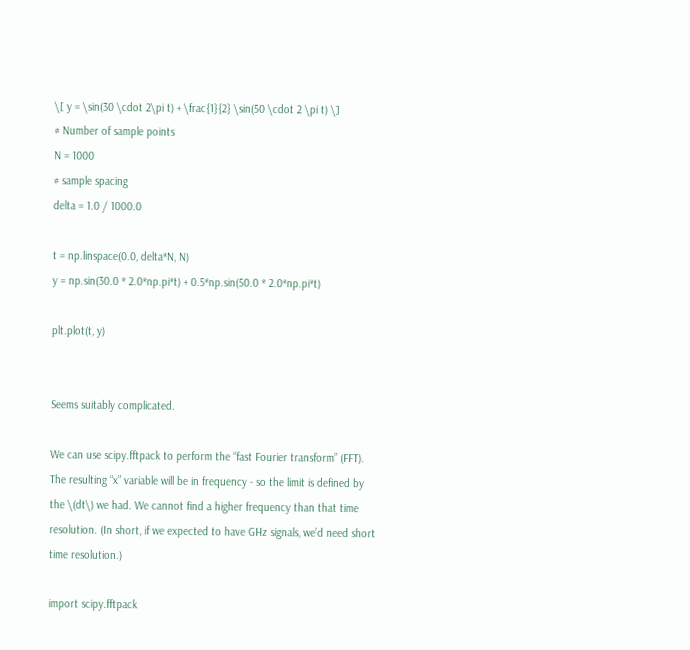\[ y = \sin(30 \cdot 2\pi t) + \frac{1}{2} \sin(50 \cdot 2 \pi t) \]
# Number of sample points
N = 1000
# sample spacing
delta = 1.0 / 1000.0

t = np.linspace(0.0, delta*N, N)
y = np.sin(30.0 * 2.0*np.pi*t) + 0.5*np.sin(50.0 * 2.0*np.pi*t)

plt.plot(t, y)


Seems suitably complicated.

We can use scipy.fftpack to perform the “fast Fourier transform” (FFT). The resulting “x” variable will be in frequency - so the limit is defined by the \(dt\) we had. We cannot find a higher frequency than that time resolution. (In short, if we expected to have GHz signals, we’d need short time resolution.)

import scipy.fftpack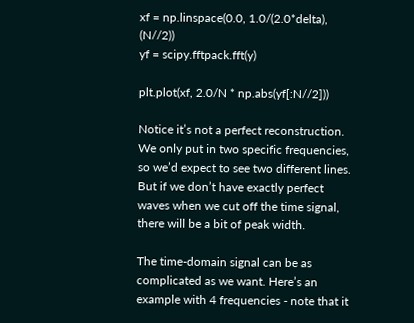xf = np.linspace(0.0, 1.0/(2.0*delta), (N//2))
yf = scipy.fftpack.fft(y)

plt.plot(xf, 2.0/N * np.abs(yf[:N//2]))

Notice it’s not a perfect reconstruction. We only put in two specific frequencies, so we’d expect to see two different lines. But if we don’t have exactly perfect waves when we cut off the time signal, there will be a bit of peak width.

The time-domain signal can be as complicated as we want. Here’s an example with 4 frequencies - note that it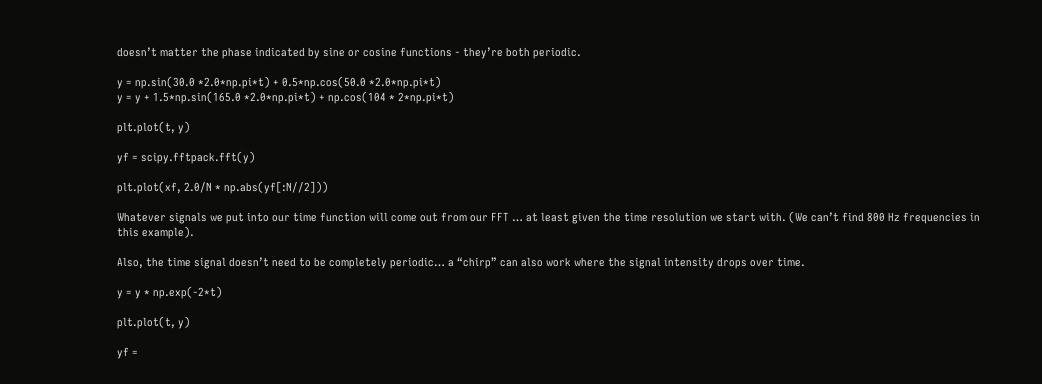doesn’t matter the phase indicated by sine or cosine functions - they’re both periodic.

y = np.sin(30.0 *2.0*np.pi*t) + 0.5*np.cos(50.0 *2.0*np.pi*t)
y = y + 1.5*np.sin(165.0 *2.0*np.pi*t) + np.cos(104 * 2*np.pi*t)

plt.plot(t, y)

yf = scipy.fftpack.fft(y)

plt.plot(xf, 2.0/N * np.abs(yf[:N//2]))

Whatever signals we put into our time function will come out from our FFT … at least given the time resolution we start with. (We can’t find 800 Hz frequencies in this example).

Also, the time signal doesn’t need to be completely periodic… a “chirp” can also work where the signal intensity drops over time.

y = y * np.exp(-2*t)

plt.plot(t, y)

yf =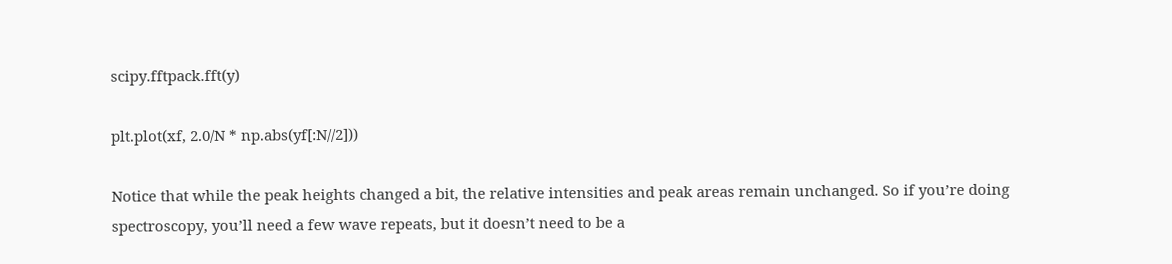scipy.fftpack.fft(y)

plt.plot(xf, 2.0/N * np.abs(yf[:N//2]))

Notice that while the peak heights changed a bit, the relative intensities and peak areas remain unchanged. So if you’re doing spectroscopy, you’ll need a few wave repeats, but it doesn’t need to be a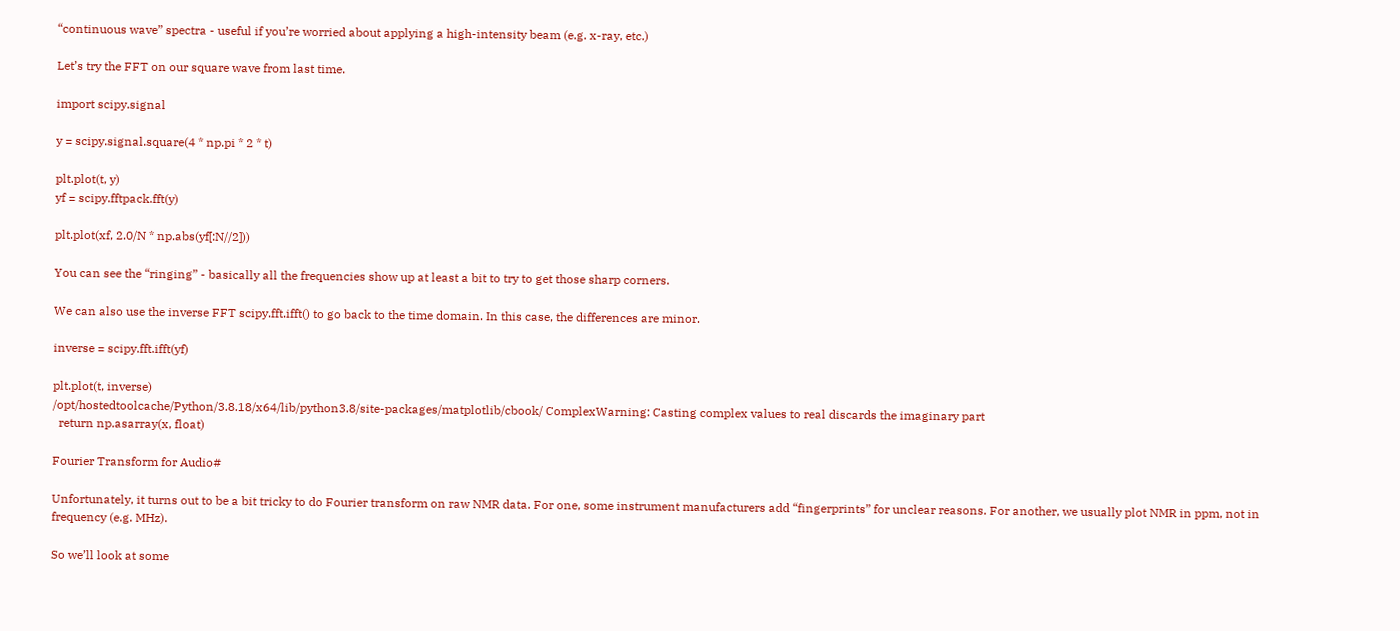“continuous wave” spectra - useful if you’re worried about applying a high-intensity beam (e.g. x-ray, etc.)

Let’s try the FFT on our square wave from last time.

import scipy.signal

y = scipy.signal.square(4 * np.pi * 2 * t)

plt.plot(t, y)
yf = scipy.fftpack.fft(y)

plt.plot(xf, 2.0/N * np.abs(yf[:N//2]))

You can see the “ringing” - basically all the frequencies show up at least a bit to try to get those sharp corners.

We can also use the inverse FFT scipy.fft.ifft() to go back to the time domain. In this case, the differences are minor.

inverse = scipy.fft.ifft(yf)

plt.plot(t, inverse)
/opt/hostedtoolcache/Python/3.8.18/x64/lib/python3.8/site-packages/matplotlib/cbook/ ComplexWarning: Casting complex values to real discards the imaginary part
  return np.asarray(x, float)

Fourier Transform for Audio#

Unfortunately, it turns out to be a bit tricky to do Fourier transform on raw NMR data. For one, some instrument manufacturers add “fingerprints” for unclear reasons. For another, we usually plot NMR in ppm, not in frequency (e.g. MHz).

So we’ll look at some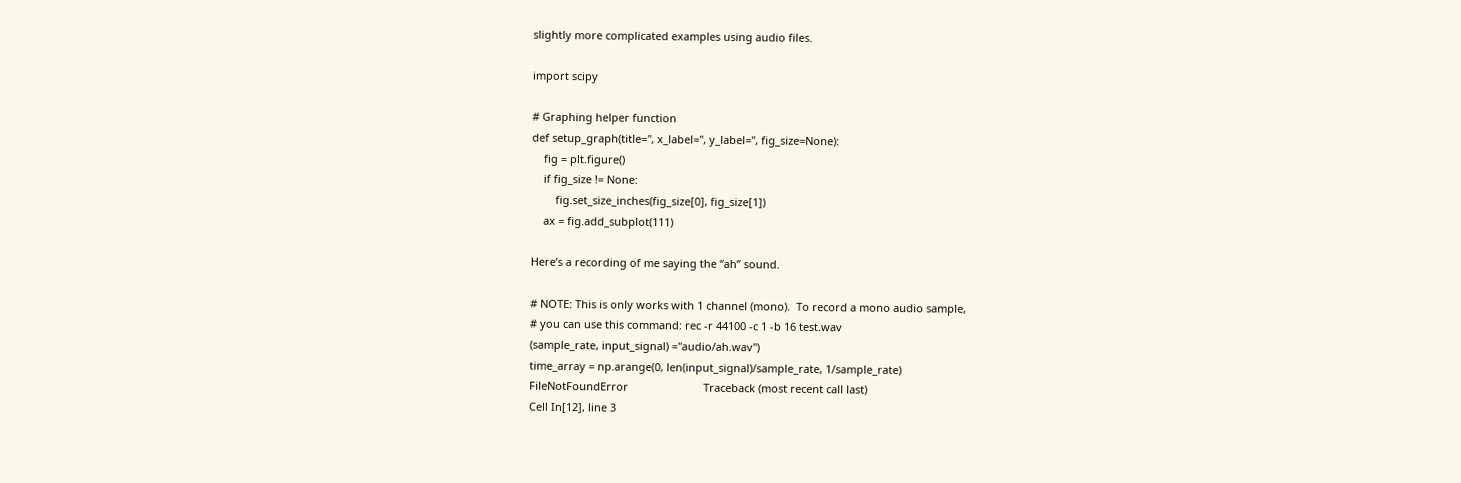slightly more complicated examples using audio files.

import scipy

# Graphing helper function
def setup_graph(title='', x_label='', y_label='', fig_size=None):
    fig = plt.figure()
    if fig_size != None:
        fig.set_size_inches(fig_size[0], fig_size[1])
    ax = fig.add_subplot(111)

Here’s a recording of me saying the “ah” sound.

# NOTE: This is only works with 1 channel (mono).  To record a mono audio sample,
# you can use this command: rec -r 44100 -c 1 -b 16 test.wav
(sample_rate, input_signal) ="audio/ah.wav")
time_array = np.arange(0, len(input_signal)/sample_rate, 1/sample_rate)
FileNotFoundError                         Traceback (most recent call last)
Cell In[12], line 3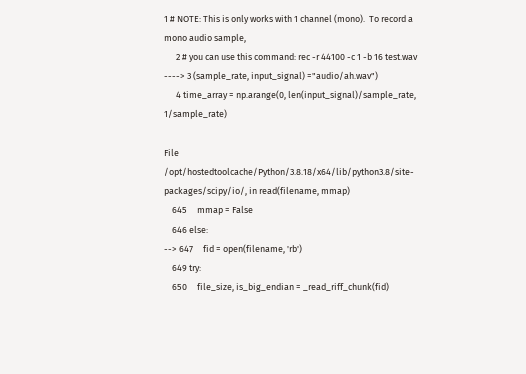1 # NOTE: This is only works with 1 channel (mono).  To record a mono audio sample,
      2 # you can use this command: rec -r 44100 -c 1 -b 16 test.wav
----> 3 (sample_rate, input_signal) ="audio/ah.wav")
      4 time_array = np.arange(0, len(input_signal)/sample_rate, 1/sample_rate)

File /opt/hostedtoolcache/Python/3.8.18/x64/lib/python3.8/site-packages/scipy/io/, in read(filename, mmap)
    645     mmap = False
    646 else:
--> 647     fid = open(filename, 'rb')
    649 try:
    650     file_size, is_big_endian = _read_riff_chunk(fid)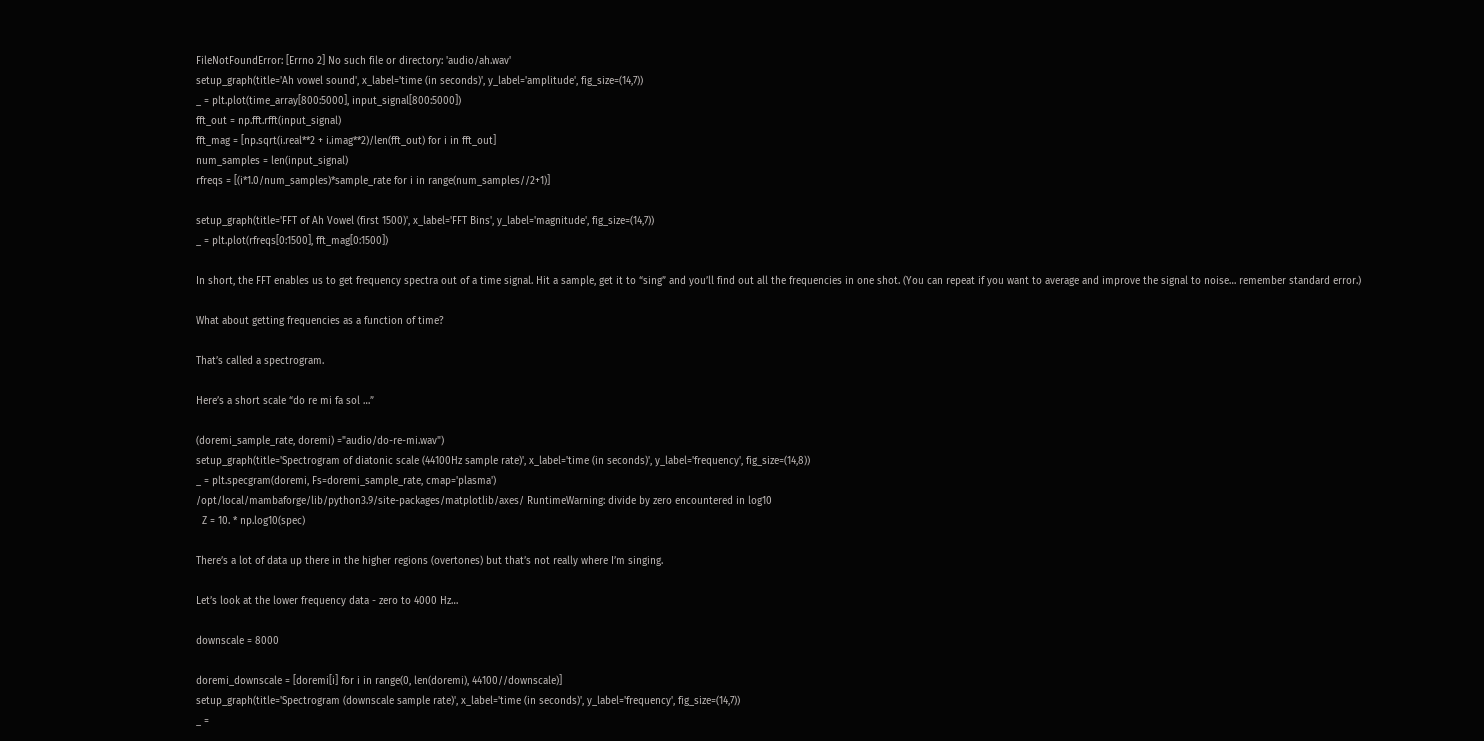FileNotFoundError: [Errno 2] No such file or directory: 'audio/ah.wav'
setup_graph(title='Ah vowel sound', x_label='time (in seconds)', y_label='amplitude', fig_size=(14,7))
_ = plt.plot(time_array[800:5000], input_signal[800:5000])
fft_out = np.fft.rfft(input_signal)
fft_mag = [np.sqrt(i.real**2 + i.imag**2)/len(fft_out) for i in fft_out]
num_samples = len(input_signal)
rfreqs = [(i*1.0/num_samples)*sample_rate for i in range(num_samples//2+1)]

setup_graph(title='FFT of Ah Vowel (first 1500)', x_label='FFT Bins', y_label='magnitude', fig_size=(14,7))
_ = plt.plot(rfreqs[0:1500], fft_mag[0:1500])

In short, the FFT enables us to get frequency spectra out of a time signal. Hit a sample, get it to “sing” and you’ll find out all the frequencies in one shot. (You can repeat if you want to average and improve the signal to noise… remember standard error.)

What about getting frequencies as a function of time?

That’s called a spectrogram.

Here’s a short scale “do re mi fa sol …”

(doremi_sample_rate, doremi) ="audio/do-re-mi.wav")
setup_graph(title='Spectrogram of diatonic scale (44100Hz sample rate)', x_label='time (in seconds)', y_label='frequency', fig_size=(14,8))
_ = plt.specgram(doremi, Fs=doremi_sample_rate, cmap='plasma')
/opt/local/mambaforge/lib/python3.9/site-packages/matplotlib/axes/ RuntimeWarning: divide by zero encountered in log10
  Z = 10. * np.log10(spec)

There’s a lot of data up there in the higher regions (overtones) but that’s not really where I’m singing.

Let’s look at the lower frequency data - zero to 4000 Hz…

downscale = 8000

doremi_downscale = [doremi[i] for i in range(0, len(doremi), 44100//downscale)]
setup_graph(title='Spectrogram (downscale sample rate)', x_label='time (in seconds)', y_label='frequency', fig_size=(14,7))
_ =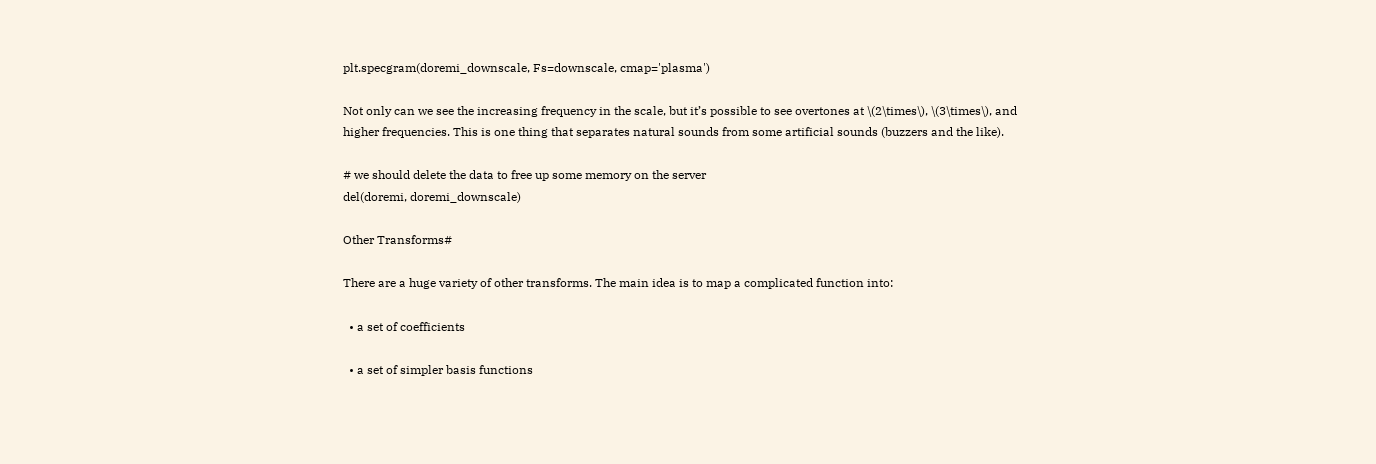plt.specgram(doremi_downscale, Fs=downscale, cmap='plasma')

Not only can we see the increasing frequency in the scale, but it’s possible to see overtones at \(2\times\), \(3\times\), and higher frequencies. This is one thing that separates natural sounds from some artificial sounds (buzzers and the like).

# we should delete the data to free up some memory on the server
del(doremi, doremi_downscale)

Other Transforms#

There are a huge variety of other transforms. The main idea is to map a complicated function into:

  • a set of coefficients

  • a set of simpler basis functions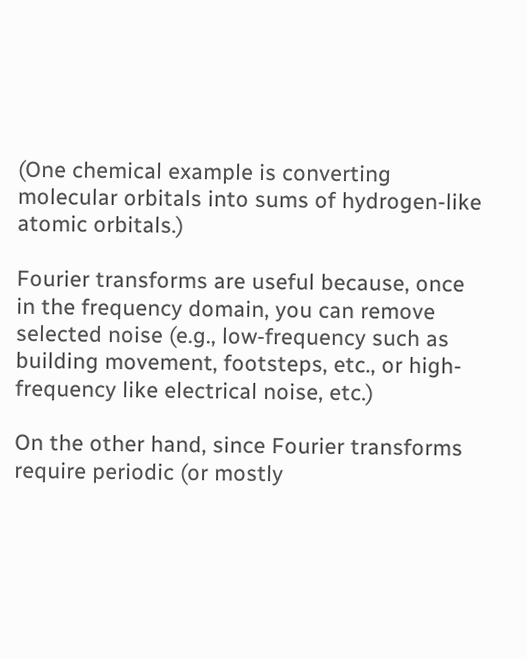(One chemical example is converting molecular orbitals into sums of hydrogen-like atomic orbitals.)

Fourier transforms are useful because, once in the frequency domain, you can remove selected noise (e.g., low-frequency such as building movement, footsteps, etc., or high-frequency like electrical noise, etc.)

On the other hand, since Fourier transforms require periodic (or mostly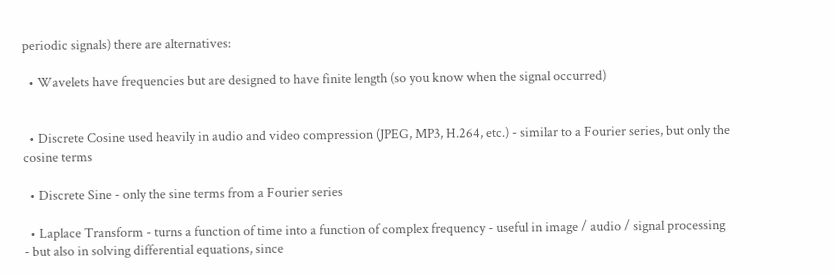periodic signals) there are alternatives:

  • Wavelets have frequencies but are designed to have finite length (so you know when the signal occurred)


  • Discrete Cosine used heavily in audio and video compression (JPEG, MP3, H.264, etc.) - similar to a Fourier series, but only the cosine terms

  • Discrete Sine - only the sine terms from a Fourier series

  • Laplace Transform - turns a function of time into a function of complex frequency - useful in image / audio / signal processing - but also in solving differential equations, since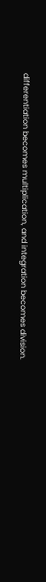differentiation becomes multiplication, and integration becomes division.